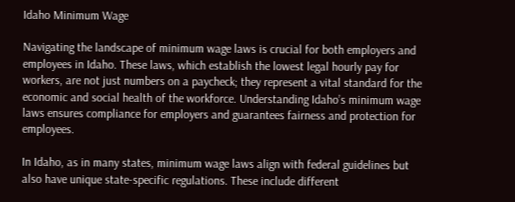Idaho Minimum Wage

Navigating the landscape of minimum wage laws is crucial for both employers and employees in Idaho. These laws, which establish the lowest legal hourly pay for workers, are not just numbers on a paycheck; they represent a vital standard for the economic and social health of the workforce. Understanding Idaho’s minimum wage laws ensures compliance for employers and guarantees fairness and protection for employees.

In Idaho, as in many states, minimum wage laws align with federal guidelines but also have unique state-specific regulations. These include different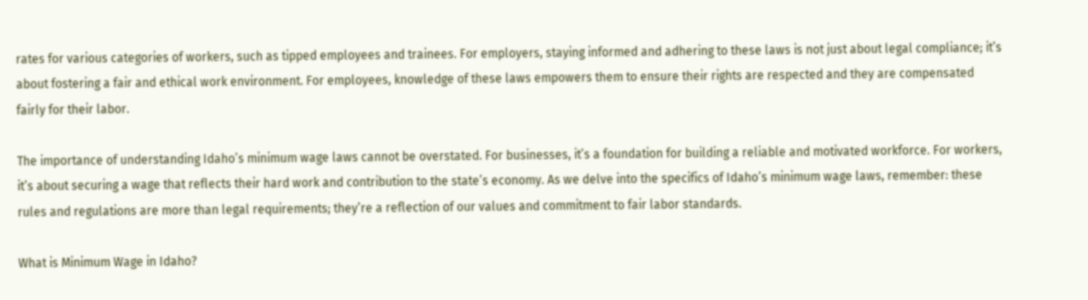rates for various categories of workers, such as tipped employees and trainees. For employers, staying informed and adhering to these laws is not just about legal compliance; it’s about fostering a fair and ethical work environment. For employees, knowledge of these laws empowers them to ensure their rights are respected and they are compensated fairly for their labor.

The importance of understanding Idaho’s minimum wage laws cannot be overstated. For businesses, it’s a foundation for building a reliable and motivated workforce. For workers, it’s about securing a wage that reflects their hard work and contribution to the state’s economy. As we delve into the specifics of Idaho’s minimum wage laws, remember: these rules and regulations are more than legal requirements; they’re a reflection of our values and commitment to fair labor standards.

What is Minimum Wage in Idaho?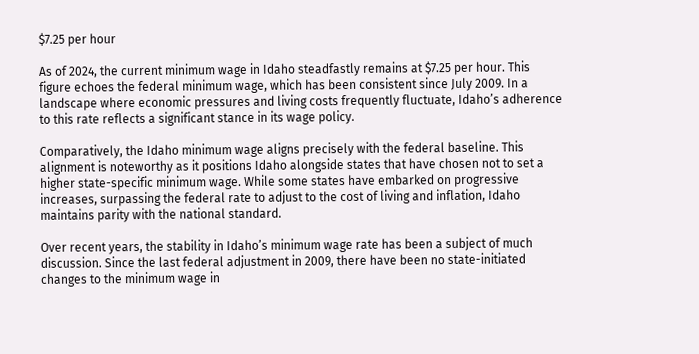$7.25 per hour

As of 2024, the current minimum wage in Idaho steadfastly remains at $7.25 per hour. This figure echoes the federal minimum wage, which has been consistent since July 2009. In a landscape where economic pressures and living costs frequently fluctuate, Idaho’s adherence to this rate reflects a significant stance in its wage policy.

Comparatively, the Idaho minimum wage aligns precisely with the federal baseline. This alignment is noteworthy as it positions Idaho alongside states that have chosen not to set a higher state-specific minimum wage. While some states have embarked on progressive increases, surpassing the federal rate to adjust to the cost of living and inflation, Idaho maintains parity with the national standard.

Over recent years, the stability in Idaho’s minimum wage rate has been a subject of much discussion. Since the last federal adjustment in 2009, there have been no state-initiated changes to the minimum wage in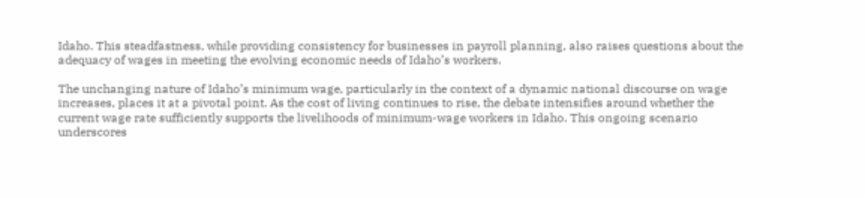Idaho. This steadfastness, while providing consistency for businesses in payroll planning, also raises questions about the adequacy of wages in meeting the evolving economic needs of Idaho’s workers.

The unchanging nature of Idaho’s minimum wage, particularly in the context of a dynamic national discourse on wage increases, places it at a pivotal point. As the cost of living continues to rise, the debate intensifies around whether the current wage rate sufficiently supports the livelihoods of minimum-wage workers in Idaho. This ongoing scenario underscores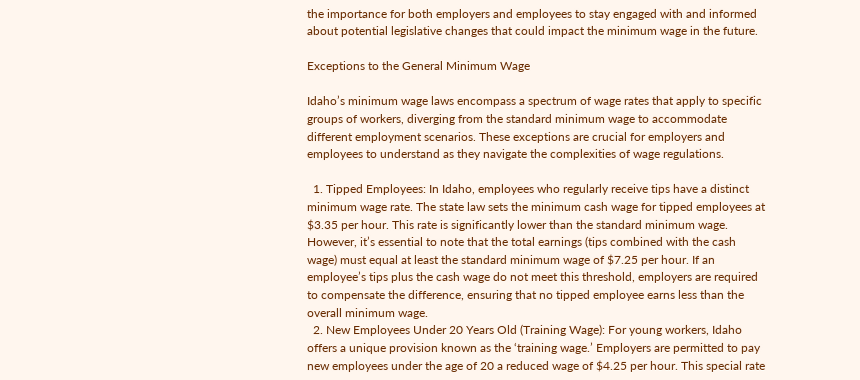the importance for both employers and employees to stay engaged with and informed about potential legislative changes that could impact the minimum wage in the future.

Exceptions to the General Minimum Wage

Idaho’s minimum wage laws encompass a spectrum of wage rates that apply to specific groups of workers, diverging from the standard minimum wage to accommodate different employment scenarios. These exceptions are crucial for employers and employees to understand as they navigate the complexities of wage regulations.

  1. Tipped Employees: In Idaho, employees who regularly receive tips have a distinct minimum wage rate. The state law sets the minimum cash wage for tipped employees at $3.35 per hour. This rate is significantly lower than the standard minimum wage. However, it’s essential to note that the total earnings (tips combined with the cash wage) must equal at least the standard minimum wage of $7.25 per hour. If an employee’s tips plus the cash wage do not meet this threshold, employers are required to compensate the difference, ensuring that no tipped employee earns less than the overall minimum wage.
  2. New Employees Under 20 Years Old (Training Wage): For young workers, Idaho offers a unique provision known as the ‘training wage.’ Employers are permitted to pay new employees under the age of 20 a reduced wage of $4.25 per hour. This special rate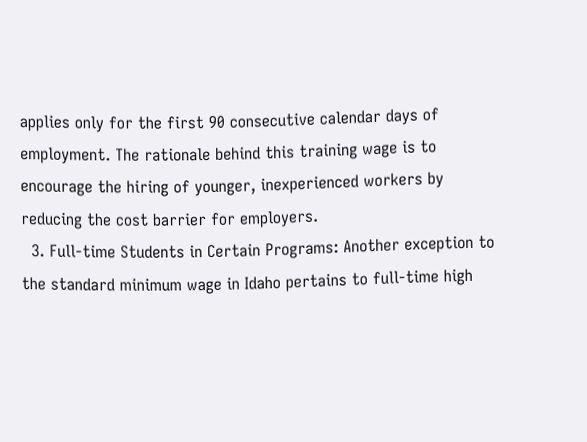applies only for the first 90 consecutive calendar days of employment. The rationale behind this training wage is to encourage the hiring of younger, inexperienced workers by reducing the cost barrier for employers.
  3. Full-time Students in Certain Programs: Another exception to the standard minimum wage in Idaho pertains to full-time high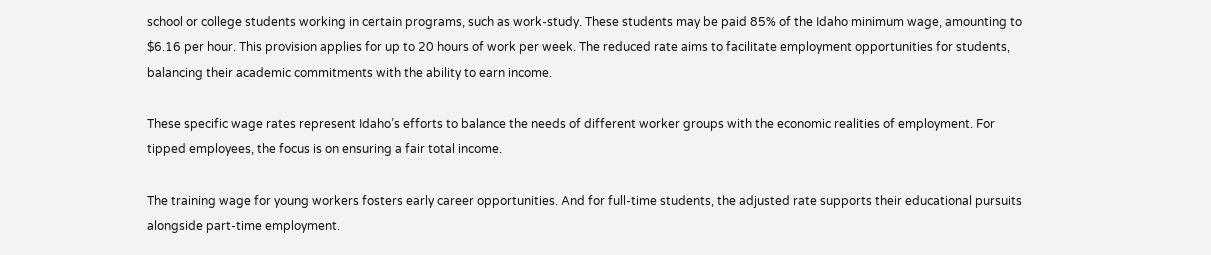school or college students working in certain programs, such as work-study. These students may be paid 85% of the Idaho minimum wage, amounting to $6.16 per hour. This provision applies for up to 20 hours of work per week. The reduced rate aims to facilitate employment opportunities for students, balancing their academic commitments with the ability to earn income.

These specific wage rates represent Idaho’s efforts to balance the needs of different worker groups with the economic realities of employment. For tipped employees, the focus is on ensuring a fair total income.

The training wage for young workers fosters early career opportunities. And for full-time students, the adjusted rate supports their educational pursuits alongside part-time employment.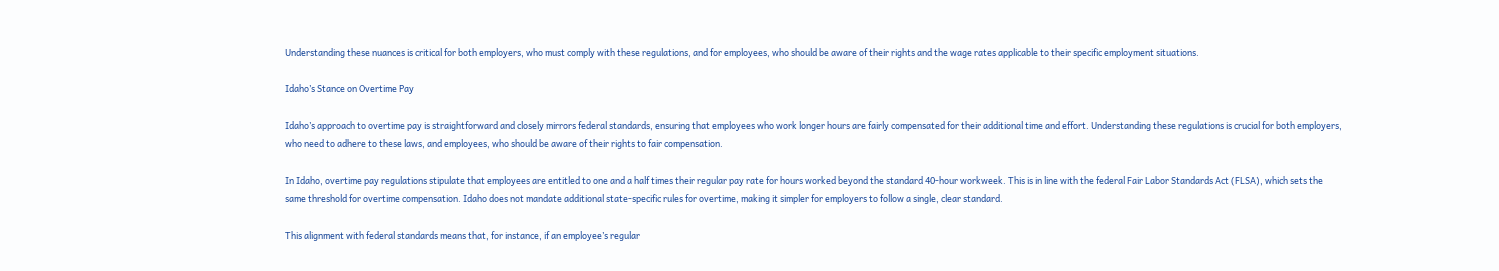Understanding these nuances is critical for both employers, who must comply with these regulations, and for employees, who should be aware of their rights and the wage rates applicable to their specific employment situations.

Idaho’s Stance on Overtime Pay

Idaho’s approach to overtime pay is straightforward and closely mirrors federal standards, ensuring that employees who work longer hours are fairly compensated for their additional time and effort. Understanding these regulations is crucial for both employers, who need to adhere to these laws, and employees, who should be aware of their rights to fair compensation.

In Idaho, overtime pay regulations stipulate that employees are entitled to one and a half times their regular pay rate for hours worked beyond the standard 40-hour workweek. This is in line with the federal Fair Labor Standards Act (FLSA), which sets the same threshold for overtime compensation. Idaho does not mandate additional state-specific rules for overtime, making it simpler for employers to follow a single, clear standard.

This alignment with federal standards means that, for instance, if an employee’s regular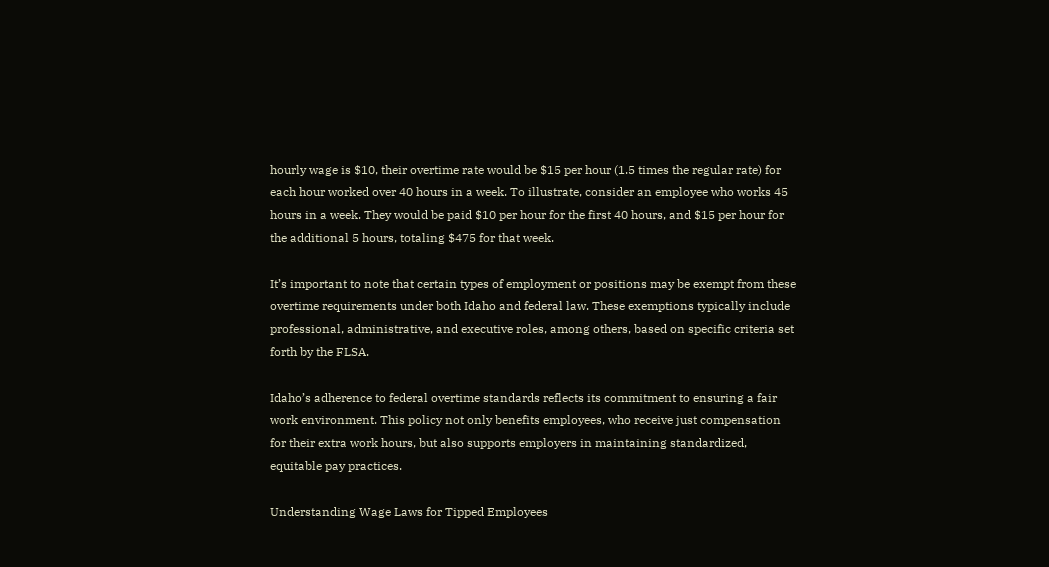hourly wage is $10, their overtime rate would be $15 per hour (1.5 times the regular rate) for each hour worked over 40 hours in a week. To illustrate, consider an employee who works 45 hours in a week. They would be paid $10 per hour for the first 40 hours, and $15 per hour for the additional 5 hours, totaling $475 for that week.

It’s important to note that certain types of employment or positions may be exempt from these overtime requirements under both Idaho and federal law. These exemptions typically include professional, administrative, and executive roles, among others, based on specific criteria set forth by the FLSA.

Idaho’s adherence to federal overtime standards reflects its commitment to ensuring a fair work environment. This policy not only benefits employees, who receive just compensation for their extra work hours, but also supports employers in maintaining standardized, equitable pay practices.

Understanding Wage Laws for Tipped Employees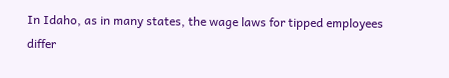In Idaho, as in many states, the wage laws for tipped employees differ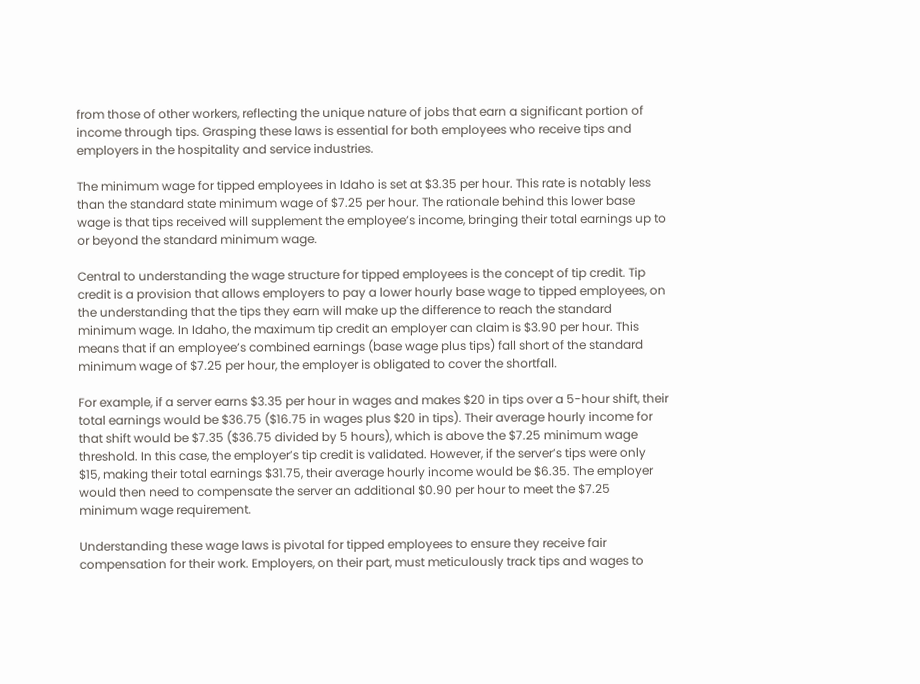from those of other workers, reflecting the unique nature of jobs that earn a significant portion of income through tips. Grasping these laws is essential for both employees who receive tips and employers in the hospitality and service industries.

The minimum wage for tipped employees in Idaho is set at $3.35 per hour. This rate is notably less than the standard state minimum wage of $7.25 per hour. The rationale behind this lower base wage is that tips received will supplement the employee’s income, bringing their total earnings up to or beyond the standard minimum wage.

Central to understanding the wage structure for tipped employees is the concept of tip credit. Tip credit is a provision that allows employers to pay a lower hourly base wage to tipped employees, on the understanding that the tips they earn will make up the difference to reach the standard minimum wage. In Idaho, the maximum tip credit an employer can claim is $3.90 per hour. This means that if an employee’s combined earnings (base wage plus tips) fall short of the standard minimum wage of $7.25 per hour, the employer is obligated to cover the shortfall.

For example, if a server earns $3.35 per hour in wages and makes $20 in tips over a 5-hour shift, their total earnings would be $36.75 ($16.75 in wages plus $20 in tips). Their average hourly income for that shift would be $7.35 ($36.75 divided by 5 hours), which is above the $7.25 minimum wage threshold. In this case, the employer’s tip credit is validated. However, if the server’s tips were only $15, making their total earnings $31.75, their average hourly income would be $6.35. The employer would then need to compensate the server an additional $0.90 per hour to meet the $7.25 minimum wage requirement.

Understanding these wage laws is pivotal for tipped employees to ensure they receive fair compensation for their work. Employers, on their part, must meticulously track tips and wages to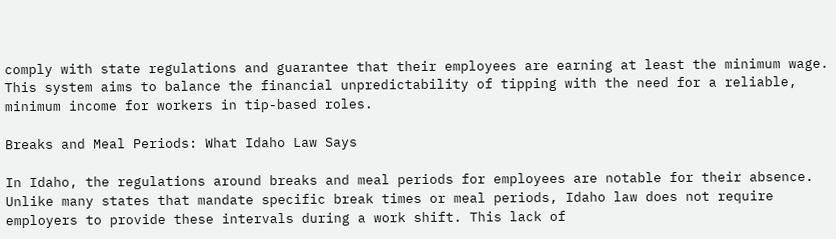comply with state regulations and guarantee that their employees are earning at least the minimum wage. This system aims to balance the financial unpredictability of tipping with the need for a reliable, minimum income for workers in tip-based roles.

Breaks and Meal Periods: What Idaho Law Says

In Idaho, the regulations around breaks and meal periods for employees are notable for their absence. Unlike many states that mandate specific break times or meal periods, Idaho law does not require employers to provide these intervals during a work shift. This lack of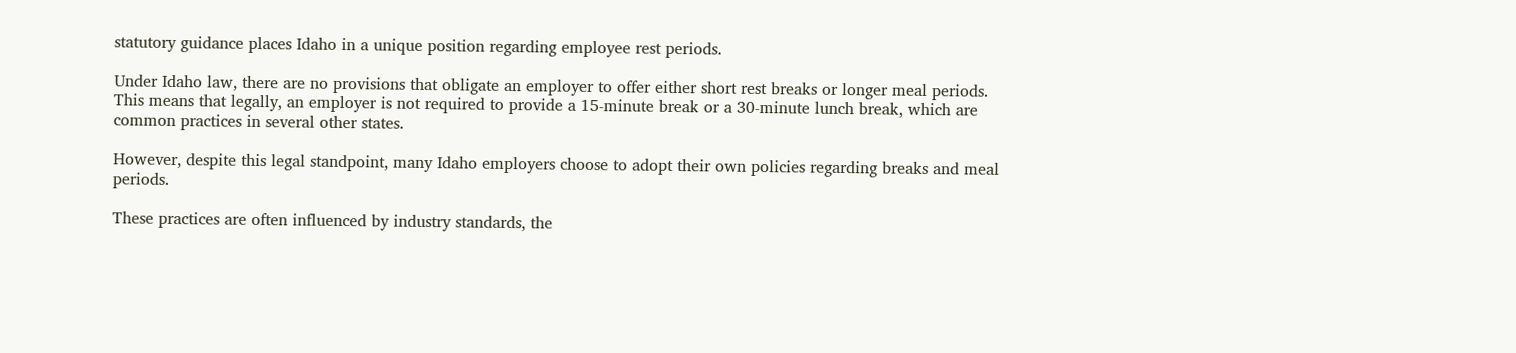statutory guidance places Idaho in a unique position regarding employee rest periods.

Under Idaho law, there are no provisions that obligate an employer to offer either short rest breaks or longer meal periods. This means that legally, an employer is not required to provide a 15-minute break or a 30-minute lunch break, which are common practices in several other states.

However, despite this legal standpoint, many Idaho employers choose to adopt their own policies regarding breaks and meal periods.

These practices are often influenced by industry standards, the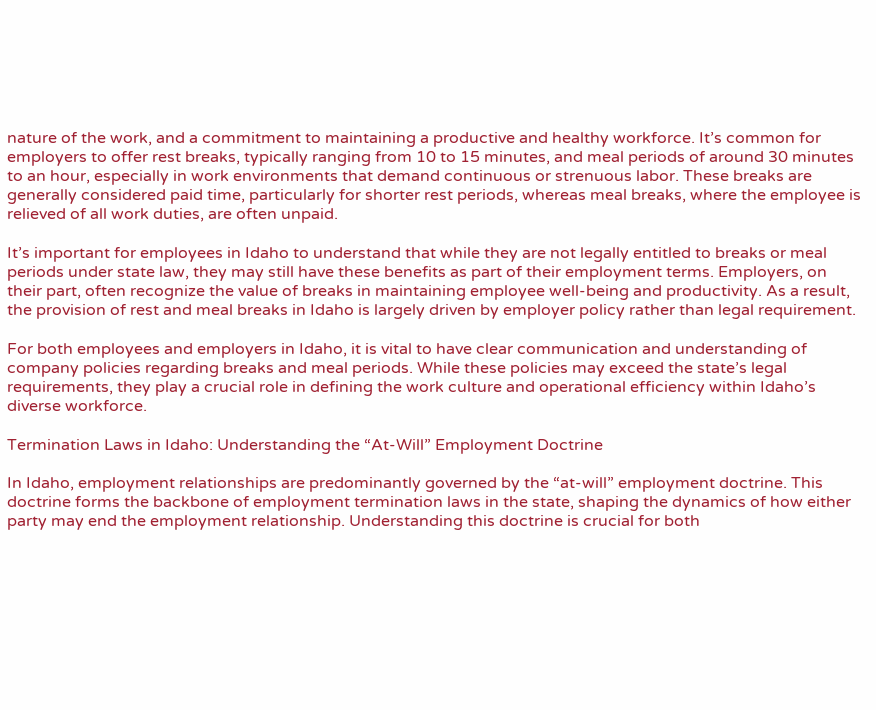nature of the work, and a commitment to maintaining a productive and healthy workforce. It’s common for employers to offer rest breaks, typically ranging from 10 to 15 minutes, and meal periods of around 30 minutes to an hour, especially in work environments that demand continuous or strenuous labor. These breaks are generally considered paid time, particularly for shorter rest periods, whereas meal breaks, where the employee is relieved of all work duties, are often unpaid.

It’s important for employees in Idaho to understand that while they are not legally entitled to breaks or meal periods under state law, they may still have these benefits as part of their employment terms. Employers, on their part, often recognize the value of breaks in maintaining employee well-being and productivity. As a result, the provision of rest and meal breaks in Idaho is largely driven by employer policy rather than legal requirement.

For both employees and employers in Idaho, it is vital to have clear communication and understanding of company policies regarding breaks and meal periods. While these policies may exceed the state’s legal requirements, they play a crucial role in defining the work culture and operational efficiency within Idaho’s diverse workforce.

Termination Laws in Idaho: Understanding the “At-Will” Employment Doctrine

In Idaho, employment relationships are predominantly governed by the “at-will” employment doctrine. This doctrine forms the backbone of employment termination laws in the state, shaping the dynamics of how either party may end the employment relationship. Understanding this doctrine is crucial for both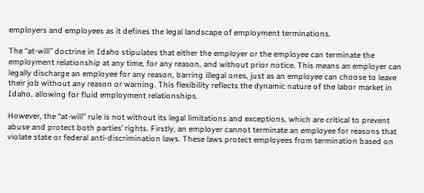employers and employees as it defines the legal landscape of employment terminations.

The “at-will” doctrine in Idaho stipulates that either the employer or the employee can terminate the employment relationship at any time, for any reason, and without prior notice. This means an employer can legally discharge an employee for any reason, barring illegal ones, just as an employee can choose to leave their job without any reason or warning. This flexibility reflects the dynamic nature of the labor market in Idaho, allowing for fluid employment relationships.

However, the “at-will” rule is not without its legal limitations and exceptions, which are critical to prevent abuse and protect both parties’ rights. Firstly, an employer cannot terminate an employee for reasons that violate state or federal anti-discrimination laws. These laws protect employees from termination based on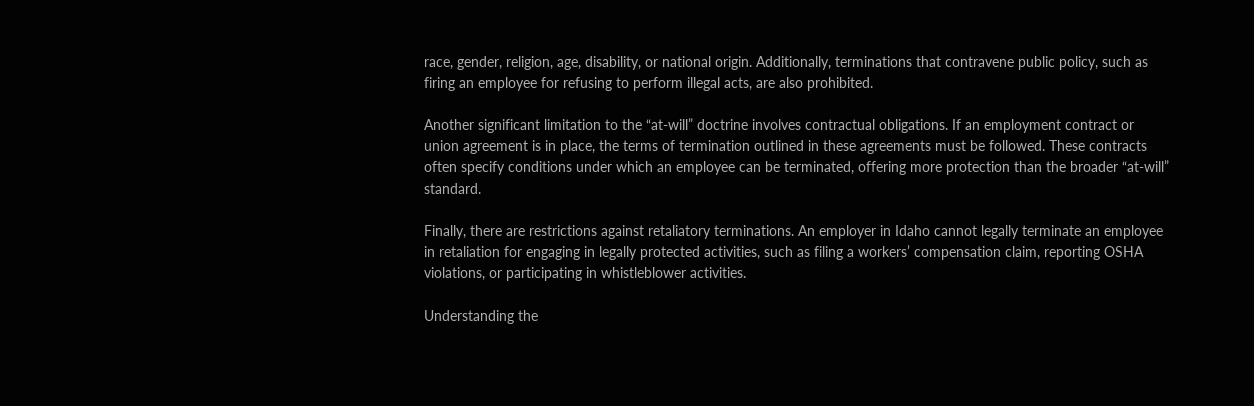race, gender, religion, age, disability, or national origin. Additionally, terminations that contravene public policy, such as firing an employee for refusing to perform illegal acts, are also prohibited.

Another significant limitation to the “at-will” doctrine involves contractual obligations. If an employment contract or union agreement is in place, the terms of termination outlined in these agreements must be followed. These contracts often specify conditions under which an employee can be terminated, offering more protection than the broader “at-will” standard.

Finally, there are restrictions against retaliatory terminations. An employer in Idaho cannot legally terminate an employee in retaliation for engaging in legally protected activities, such as filing a workers’ compensation claim, reporting OSHA violations, or participating in whistleblower activities.

Understanding the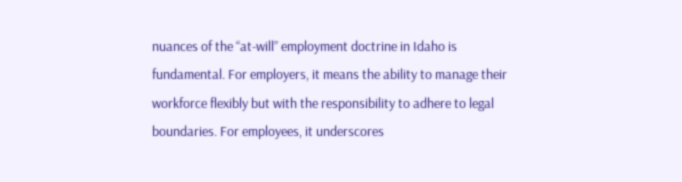nuances of the “at-will” employment doctrine in Idaho is fundamental. For employers, it means the ability to manage their workforce flexibly but with the responsibility to adhere to legal boundaries. For employees, it underscores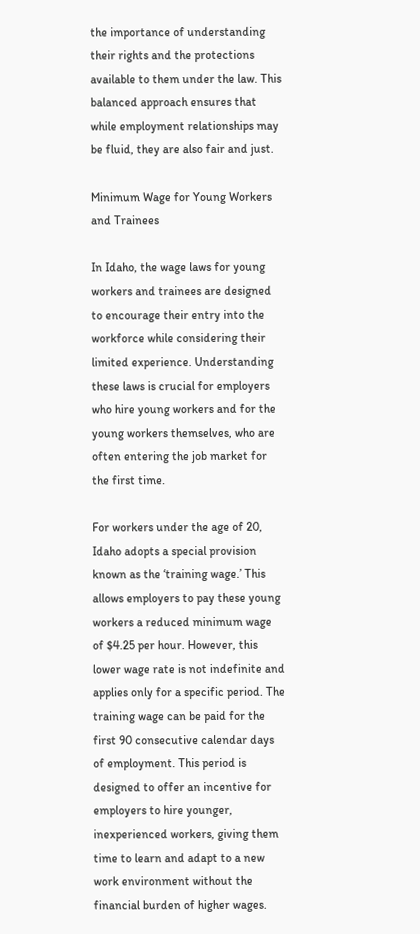the importance of understanding their rights and the protections available to them under the law. This balanced approach ensures that while employment relationships may be fluid, they are also fair and just.

Minimum Wage for Young Workers and Trainees

In Idaho, the wage laws for young workers and trainees are designed to encourage their entry into the workforce while considering their limited experience. Understanding these laws is crucial for employers who hire young workers and for the young workers themselves, who are often entering the job market for the first time.

For workers under the age of 20, Idaho adopts a special provision known as the ‘training wage.’ This allows employers to pay these young workers a reduced minimum wage of $4.25 per hour. However, this lower wage rate is not indefinite and applies only for a specific period. The training wage can be paid for the first 90 consecutive calendar days of employment. This period is designed to offer an incentive for employers to hire younger, inexperienced workers, giving them time to learn and adapt to a new work environment without the financial burden of higher wages.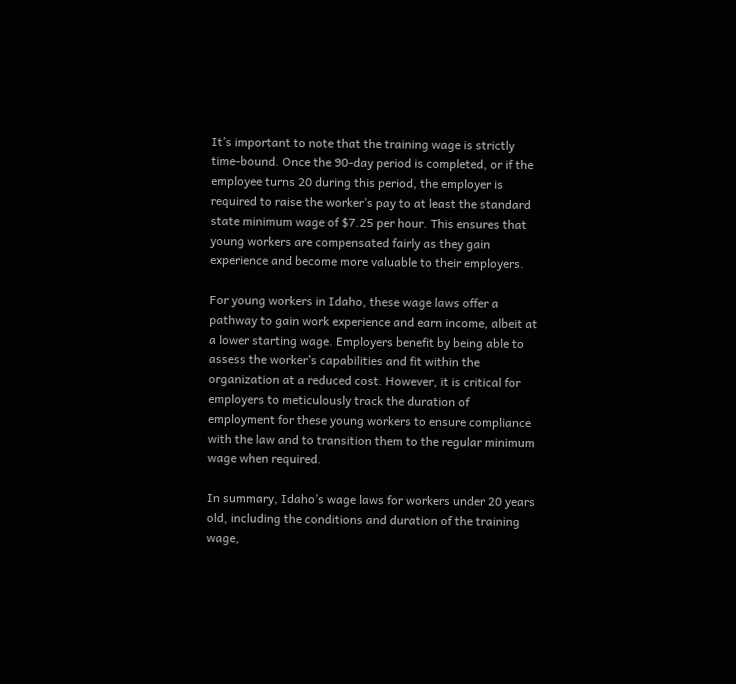It’s important to note that the training wage is strictly time-bound. Once the 90-day period is completed, or if the employee turns 20 during this period, the employer is required to raise the worker’s pay to at least the standard state minimum wage of $7.25 per hour. This ensures that young workers are compensated fairly as they gain experience and become more valuable to their employers.

For young workers in Idaho, these wage laws offer a pathway to gain work experience and earn income, albeit at a lower starting wage. Employers benefit by being able to assess the worker’s capabilities and fit within the organization at a reduced cost. However, it is critical for employers to meticulously track the duration of employment for these young workers to ensure compliance with the law and to transition them to the regular minimum wage when required.

In summary, Idaho’s wage laws for workers under 20 years old, including the conditions and duration of the training wage,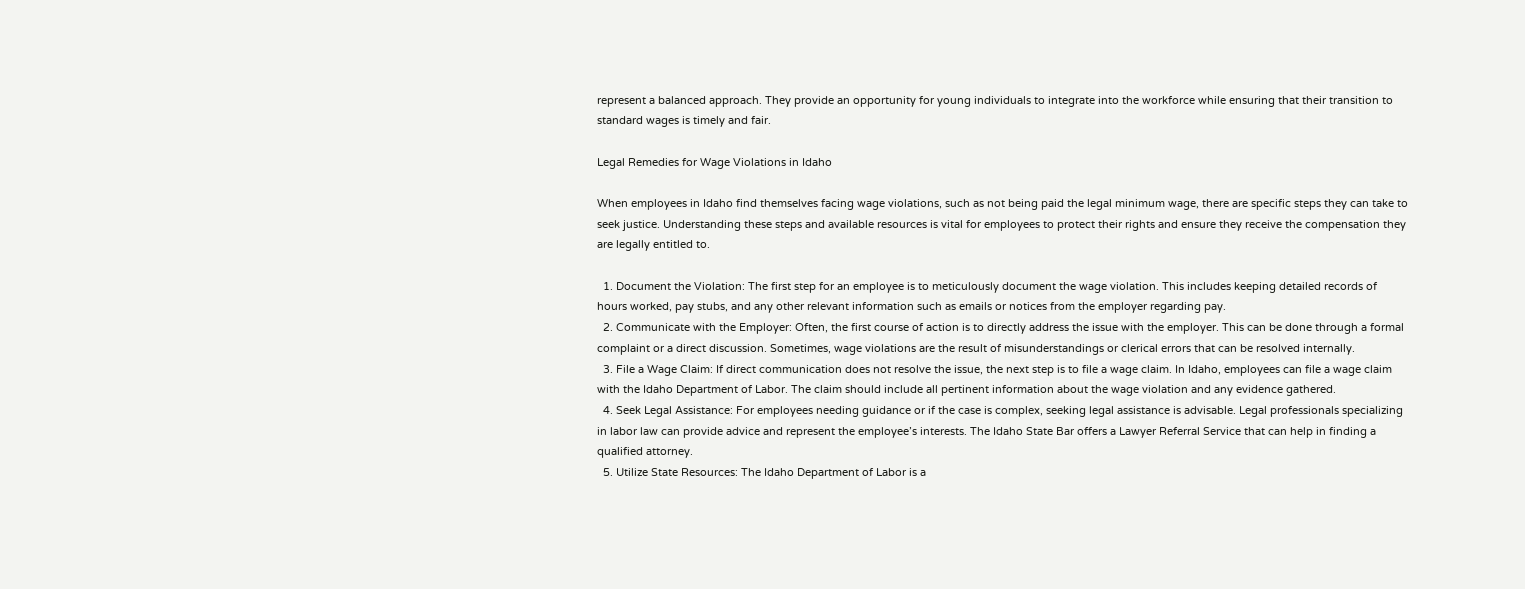represent a balanced approach. They provide an opportunity for young individuals to integrate into the workforce while ensuring that their transition to standard wages is timely and fair.

Legal Remedies for Wage Violations in Idaho

When employees in Idaho find themselves facing wage violations, such as not being paid the legal minimum wage, there are specific steps they can take to seek justice. Understanding these steps and available resources is vital for employees to protect their rights and ensure they receive the compensation they are legally entitled to.

  1. Document the Violation: The first step for an employee is to meticulously document the wage violation. This includes keeping detailed records of hours worked, pay stubs, and any other relevant information such as emails or notices from the employer regarding pay.
  2. Communicate with the Employer: Often, the first course of action is to directly address the issue with the employer. This can be done through a formal complaint or a direct discussion. Sometimes, wage violations are the result of misunderstandings or clerical errors that can be resolved internally.
  3. File a Wage Claim: If direct communication does not resolve the issue, the next step is to file a wage claim. In Idaho, employees can file a wage claim with the Idaho Department of Labor. The claim should include all pertinent information about the wage violation and any evidence gathered.
  4. Seek Legal Assistance: For employees needing guidance or if the case is complex, seeking legal assistance is advisable. Legal professionals specializing in labor law can provide advice and represent the employee’s interests. The Idaho State Bar offers a Lawyer Referral Service that can help in finding a qualified attorney.
  5. Utilize State Resources: The Idaho Department of Labor is a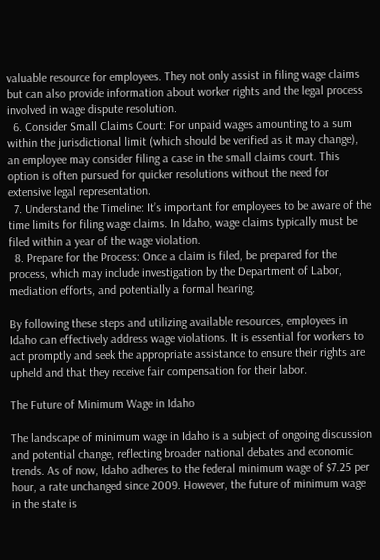valuable resource for employees. They not only assist in filing wage claims but can also provide information about worker rights and the legal process involved in wage dispute resolution.
  6. Consider Small Claims Court: For unpaid wages amounting to a sum within the jurisdictional limit (which should be verified as it may change), an employee may consider filing a case in the small claims court. This option is often pursued for quicker resolutions without the need for extensive legal representation.
  7. Understand the Timeline: It’s important for employees to be aware of the time limits for filing wage claims. In Idaho, wage claims typically must be filed within a year of the wage violation.
  8. Prepare for the Process: Once a claim is filed, be prepared for the process, which may include investigation by the Department of Labor, mediation efforts, and potentially a formal hearing.

By following these steps and utilizing available resources, employees in Idaho can effectively address wage violations. It is essential for workers to act promptly and seek the appropriate assistance to ensure their rights are upheld and that they receive fair compensation for their labor.

The Future of Minimum Wage in Idaho

The landscape of minimum wage in Idaho is a subject of ongoing discussion and potential change, reflecting broader national debates and economic trends. As of now, Idaho adheres to the federal minimum wage of $7.25 per hour, a rate unchanged since 2009. However, the future of minimum wage in the state is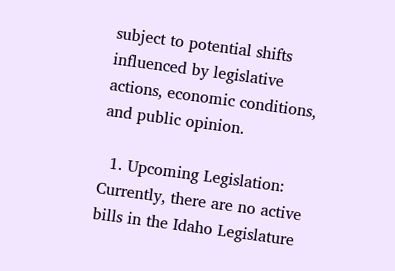subject to potential shifts influenced by legislative actions, economic conditions, and public opinion.

  1. Upcoming Legislation: Currently, there are no active bills in the Idaho Legislature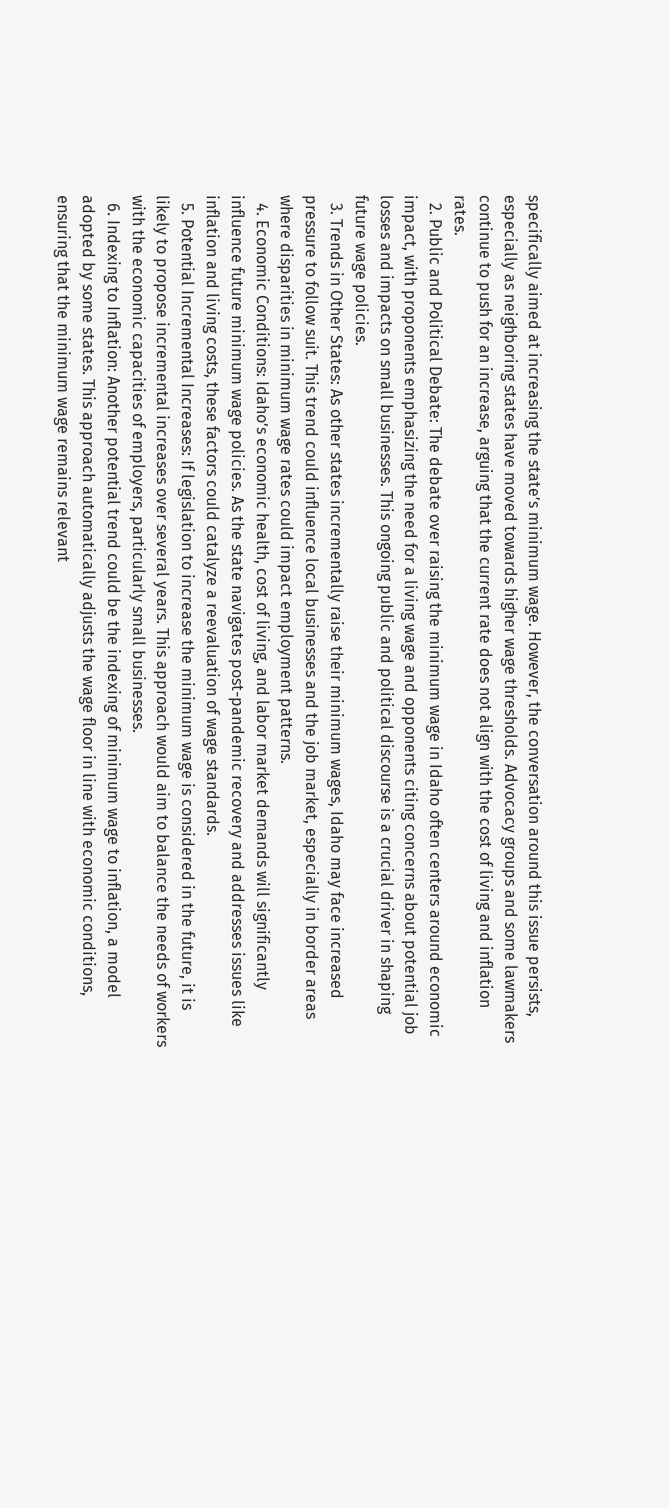specifically aimed at increasing the state’s minimum wage. However, the conversation around this issue persists, especially as neighboring states have moved towards higher wage thresholds. Advocacy groups and some lawmakers continue to push for an increase, arguing that the current rate does not align with the cost of living and inflation rates.
  2. Public and Political Debate: The debate over raising the minimum wage in Idaho often centers around economic impact, with proponents emphasizing the need for a living wage and opponents citing concerns about potential job losses and impacts on small businesses. This ongoing public and political discourse is a crucial driver in shaping future wage policies.
  3. Trends in Other States: As other states incrementally raise their minimum wages, Idaho may face increased pressure to follow suit. This trend could influence local businesses and the job market, especially in border areas where disparities in minimum wage rates could impact employment patterns.
  4. Economic Conditions: Idaho’s economic health, cost of living, and labor market demands will significantly influence future minimum wage policies. As the state navigates post-pandemic recovery and addresses issues like inflation and living costs, these factors could catalyze a reevaluation of wage standards.
  5. Potential Incremental Increases: If legislation to increase the minimum wage is considered in the future, it is likely to propose incremental increases over several years. This approach would aim to balance the needs of workers with the economic capacities of employers, particularly small businesses.
  6. Indexing to Inflation: Another potential trend could be the indexing of minimum wage to inflation, a model adopted by some states. This approach automatically adjusts the wage floor in line with economic conditions, ensuring that the minimum wage remains relevant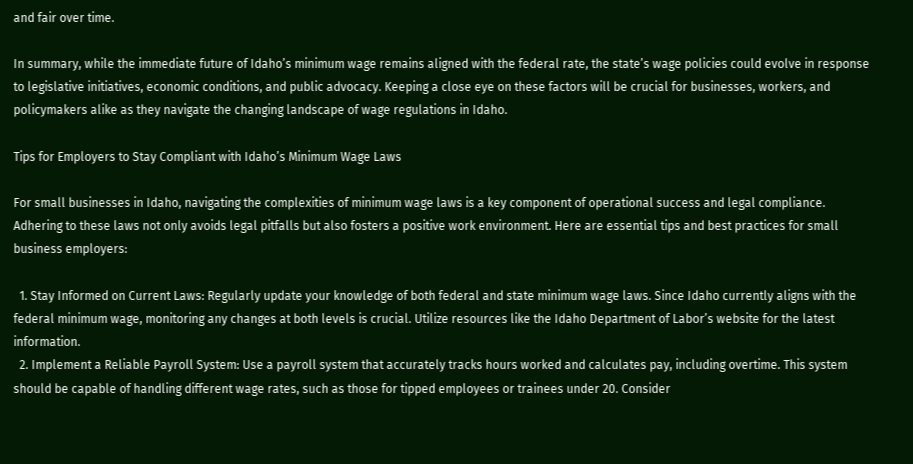and fair over time.

In summary, while the immediate future of Idaho’s minimum wage remains aligned with the federal rate, the state’s wage policies could evolve in response to legislative initiatives, economic conditions, and public advocacy. Keeping a close eye on these factors will be crucial for businesses, workers, and policymakers alike as they navigate the changing landscape of wage regulations in Idaho.

Tips for Employers to Stay Compliant with Idaho’s Minimum Wage Laws

For small businesses in Idaho, navigating the complexities of minimum wage laws is a key component of operational success and legal compliance. Adhering to these laws not only avoids legal pitfalls but also fosters a positive work environment. Here are essential tips and best practices for small business employers:

  1. Stay Informed on Current Laws: Regularly update your knowledge of both federal and state minimum wage laws. Since Idaho currently aligns with the federal minimum wage, monitoring any changes at both levels is crucial. Utilize resources like the Idaho Department of Labor’s website for the latest information.
  2. Implement a Reliable Payroll System: Use a payroll system that accurately tracks hours worked and calculates pay, including overtime. This system should be capable of handling different wage rates, such as those for tipped employees or trainees under 20. Consider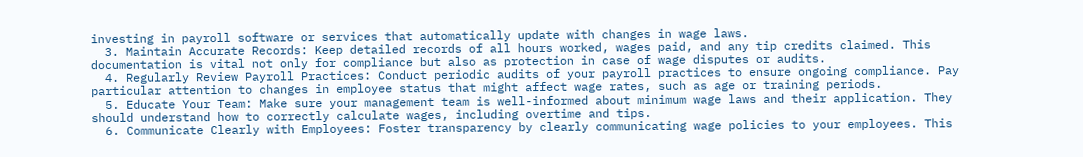investing in payroll software or services that automatically update with changes in wage laws.
  3. Maintain Accurate Records: Keep detailed records of all hours worked, wages paid, and any tip credits claimed. This documentation is vital not only for compliance but also as protection in case of wage disputes or audits.
  4. Regularly Review Payroll Practices: Conduct periodic audits of your payroll practices to ensure ongoing compliance. Pay particular attention to changes in employee status that might affect wage rates, such as age or training periods.
  5. Educate Your Team: Make sure your management team is well-informed about minimum wage laws and their application. They should understand how to correctly calculate wages, including overtime and tips.
  6. Communicate Clearly with Employees: Foster transparency by clearly communicating wage policies to your employees. This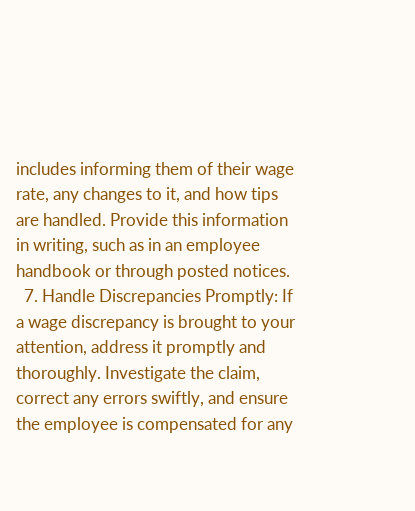includes informing them of their wage rate, any changes to it, and how tips are handled. Provide this information in writing, such as in an employee handbook or through posted notices.
  7. Handle Discrepancies Promptly: If a wage discrepancy is brought to your attention, address it promptly and thoroughly. Investigate the claim, correct any errors swiftly, and ensure the employee is compensated for any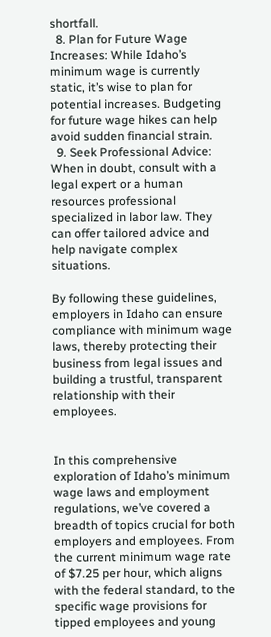shortfall.
  8. Plan for Future Wage Increases: While Idaho’s minimum wage is currently static, it’s wise to plan for potential increases. Budgeting for future wage hikes can help avoid sudden financial strain.
  9. Seek Professional Advice: When in doubt, consult with a legal expert or a human resources professional specialized in labor law. They can offer tailored advice and help navigate complex situations.

By following these guidelines, employers in Idaho can ensure compliance with minimum wage laws, thereby protecting their business from legal issues and building a trustful, transparent relationship with their employees.


In this comprehensive exploration of Idaho’s minimum wage laws and employment regulations, we’ve covered a breadth of topics crucial for both employers and employees. From the current minimum wage rate of $7.25 per hour, which aligns with the federal standard, to the specific wage provisions for tipped employees and young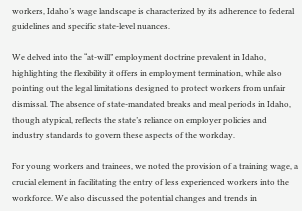workers, Idaho’s wage landscape is characterized by its adherence to federal guidelines and specific state-level nuances.

We delved into the “at-will” employment doctrine prevalent in Idaho, highlighting the flexibility it offers in employment termination, while also pointing out the legal limitations designed to protect workers from unfair dismissal. The absence of state-mandated breaks and meal periods in Idaho, though atypical, reflects the state’s reliance on employer policies and industry standards to govern these aspects of the workday.

For young workers and trainees, we noted the provision of a training wage, a crucial element in facilitating the entry of less experienced workers into the workforce. We also discussed the potential changes and trends in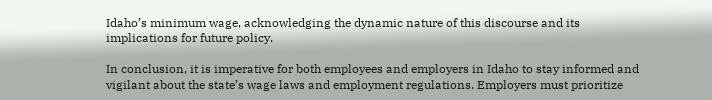Idaho’s minimum wage, acknowledging the dynamic nature of this discourse and its implications for future policy.

In conclusion, it is imperative for both employees and employers in Idaho to stay informed and vigilant about the state’s wage laws and employment regulations. Employers must prioritize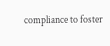compliance to foster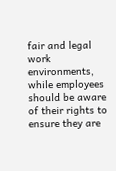fair and legal work environments, while employees should be aware of their rights to ensure they are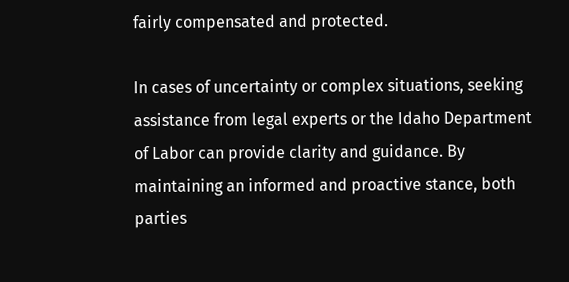fairly compensated and protected.

In cases of uncertainty or complex situations, seeking assistance from legal experts or the Idaho Department of Labor can provide clarity and guidance. By maintaining an informed and proactive stance, both parties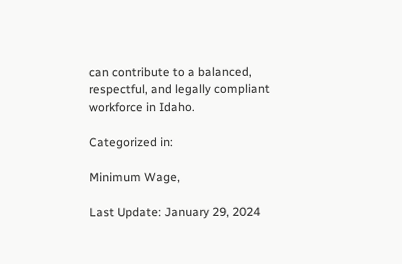can contribute to a balanced, respectful, and legally compliant workforce in Idaho.

Categorized in:

Minimum Wage,

Last Update: January 29, 2024